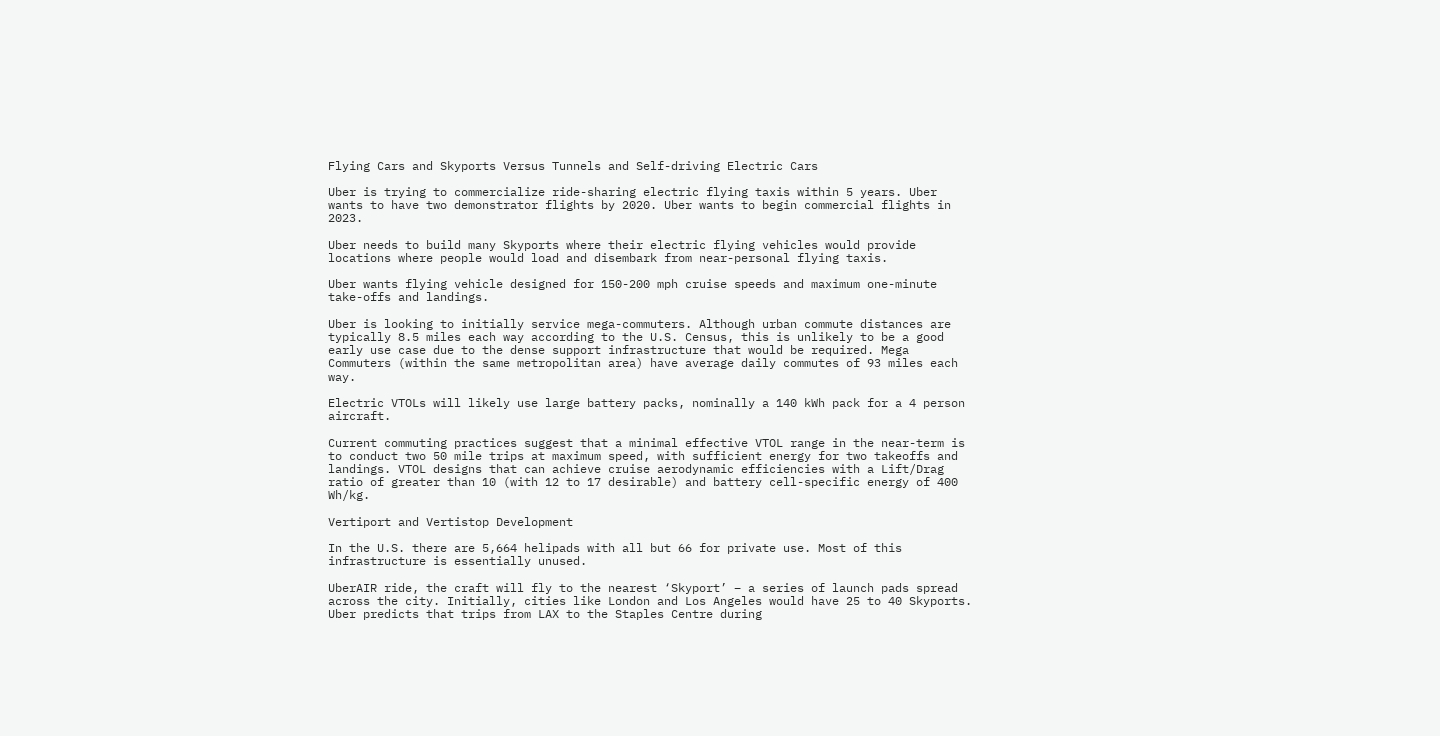Flying Cars and Skyports Versus Tunnels and Self-driving Electric Cars

Uber is trying to commercialize ride-sharing electric flying taxis within 5 years. Uber wants to have two demonstrator flights by 2020. Uber wants to begin commercial flights in 2023.

Uber needs to build many Skyports where their electric flying vehicles would provide locations where people would load and disembark from near-personal flying taxis.

Uber wants flying vehicle designed for 150-200 mph cruise speeds and maximum one-minute take-offs and landings.

Uber is looking to initially service mega-commuters. Although urban commute distances are typically 8.5 miles each way according to the U.S. Census, this is unlikely to be a good early use case due to the dense support infrastructure that would be required. Mega Commuters (within the same metropolitan area) have average daily commutes of 93 miles each way.

Electric VTOLs will likely use large battery packs, nominally a 140 kWh pack for a 4 person aircraft.

Current commuting practices suggest that a minimal effective VTOL range in the near-term is to conduct two 50 mile trips at maximum speed, with sufficient energy for two takeoffs and landings. VTOL designs that can achieve cruise aerodynamic efficiencies with a Lift/Drag ratio of greater than 10 (with 12 to 17 desirable) and battery cell-specific energy of 400 Wh/kg.

Vertiport and Vertistop Development

In the U.S. there are 5,664 helipads with all but 66 for private use. Most of this infrastructure is essentially unused.

UberAIR ride, the craft will fly to the nearest ‘Skyport’ – a series of launch pads spread across the city. Initially, cities like London and Los Angeles would have 25 to 40 Skyports. Uber predicts that trips from LAX to the Staples Centre during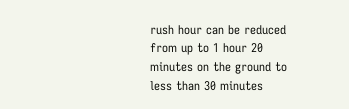rush hour can be reduced from up to 1 hour 20 minutes on the ground to less than 30 minutes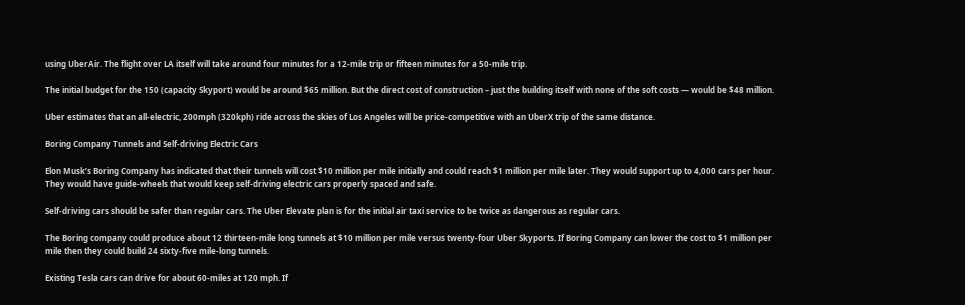using UberAir. The flight over LA itself will take around four minutes for a 12-mile trip or fifteen minutes for a 50-mile trip.

The initial budget for the 150 (capacity Skyport) would be around $65 million. But the direct cost of construction – just the building itself with none of the soft costs — would be $48 million.

Uber estimates that an all-electric, 200mph (320kph) ride across the skies of Los Angeles will be price-competitive with an UberX trip of the same distance.

Boring Company Tunnels and Self-driving Electric Cars

Elon Musk’s Boring Company has indicated that their tunnels will cost $10 million per mile initially and could reach $1 million per mile later. They would support up to 4,000 cars per hour. They would have guide-wheels that would keep self-driving electric cars properly spaced and safe.

Self-driving cars should be safer than regular cars. The Uber Elevate plan is for the initial air taxi service to be twice as dangerous as regular cars.

The Boring company could produce about 12 thirteen-mile long tunnels at $10 million per mile versus twenty-four Uber Skyports. If Boring Company can lower the cost to $1 million per mile then they could build 24 sixty-five mile-long tunnels.

Existing Tesla cars can drive for about 60-miles at 120 mph. If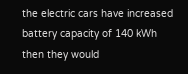the electric cars have increased battery capacity of 140 kWh then they would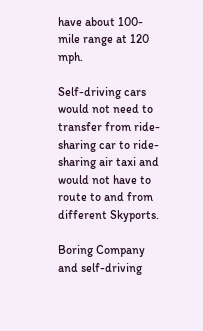have about 100-mile range at 120 mph.

Self-driving cars would not need to transfer from ride-sharing car to ride-sharing air taxi and would not have to route to and from different Skyports.

Boring Company and self-driving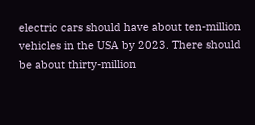electric cars should have about ten-million vehicles in the USA by 2023. There should be about thirty-million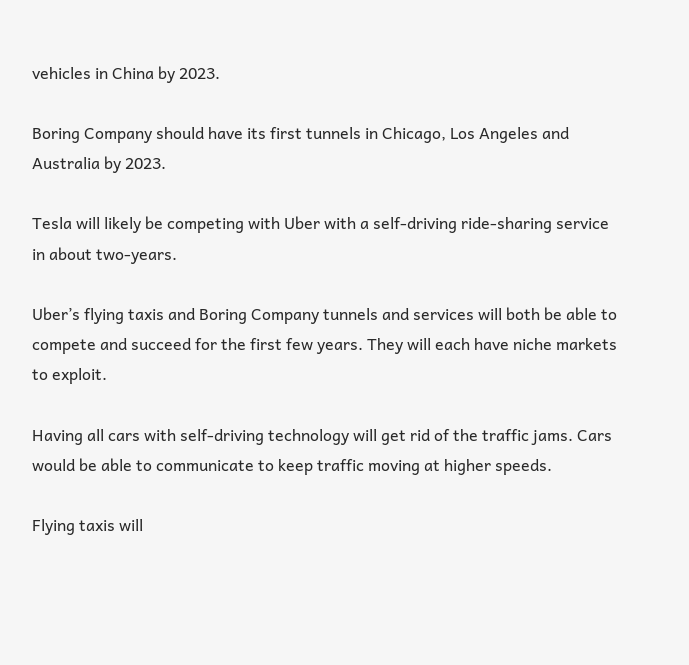vehicles in China by 2023.

Boring Company should have its first tunnels in Chicago, Los Angeles and Australia by 2023.

Tesla will likely be competing with Uber with a self-driving ride-sharing service in about two-years.

Uber’s flying taxis and Boring Company tunnels and services will both be able to compete and succeed for the first few years. They will each have niche markets to exploit.

Having all cars with self-driving technology will get rid of the traffic jams. Cars would be able to communicate to keep traffic moving at higher speeds.

Flying taxis will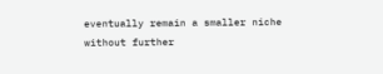eventually remain a smaller niche without further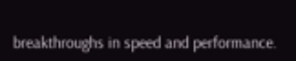breakthroughs in speed and performance.